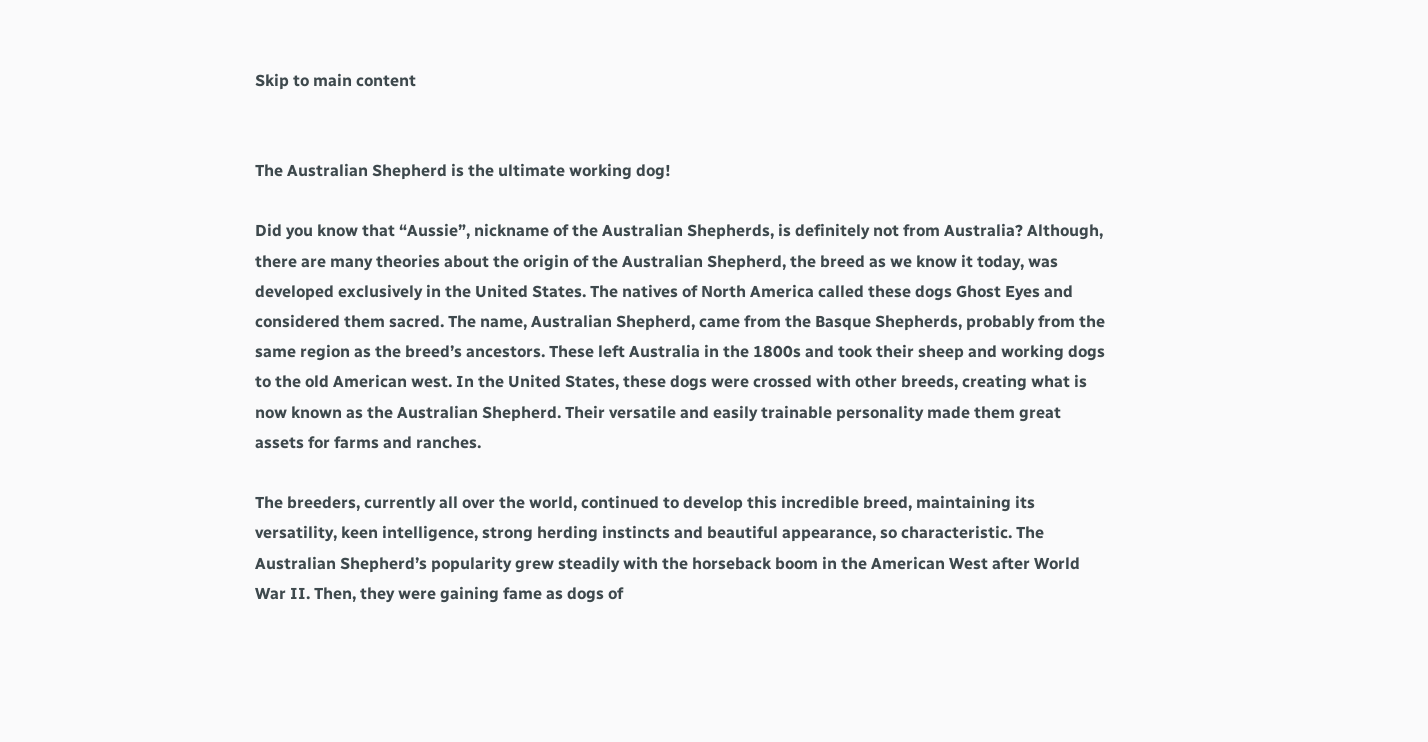Skip to main content


The Australian Shepherd is the ultimate working dog!

Did you know that “Aussie”, nickname of the Australian Shepherds, is definitely not from Australia? Although, there are many theories about the origin of the Australian Shepherd, the breed as we know it today, was developed exclusively in the United States. The natives of North America called these dogs Ghost Eyes and considered them sacred. The name, Australian Shepherd, came from the Basque Shepherds, probably from the same region as the breed’s ancestors. These left Australia in the 1800s and took their sheep and working dogs to the old American west. In the United States, these dogs were crossed with other breeds, creating what is now known as the Australian Shepherd. Their versatile and easily trainable personality made them great assets for farms and ranches.

The breeders, currently all over the world, continued to develop this incredible breed, maintaining its versatility, keen intelligence, strong herding instincts and beautiful appearance, so characteristic. The Australian Shepherd’s popularity grew steadily with the horseback boom in the American West after World War II. Then, they were gaining fame as dogs of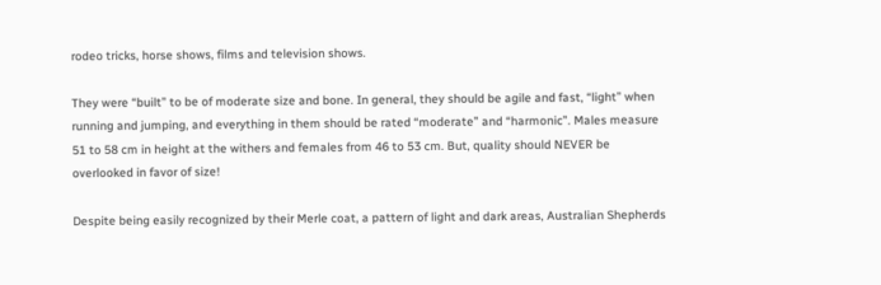rodeo tricks, horse shows, films and television shows.

They were “built” to be of moderate size and bone. In general, they should be agile and fast, “light” when running and jumping, and everything in them should be rated “moderate” and “harmonic”. Males measure 51 to 58 cm in height at the withers and females from 46 to 53 cm. But, quality should NEVER be overlooked in favor of size!

Despite being easily recognized by their Merle coat, a pattern of light and dark areas, Australian Shepherds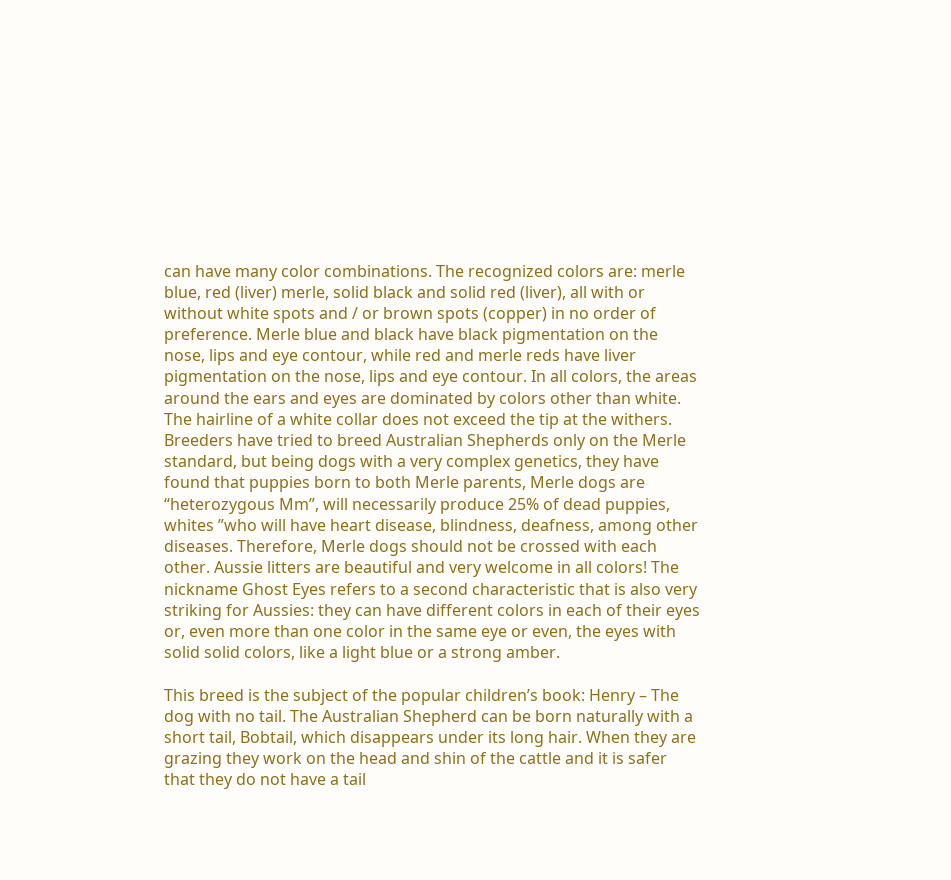can have many color combinations. The recognized colors are: merle blue, red (liver) merle, solid black and solid red (liver), all with or without white spots and / or brown spots (copper) in no order of preference. Merle blue and black have black pigmentation on the nose, lips and eye contour, while red and merle reds have liver pigmentation on the nose, lips and eye contour. In all colors, the areas around the ears and eyes are dominated by colors other than white. The hairline of a white collar does not exceed the tip at the withers. Breeders have tried to breed Australian Shepherds only on the Merle standard, but being dogs with a very complex genetics, they have found that puppies born to both Merle parents, Merle dogs are “heterozygous Mm”, will necessarily produce 25% of dead puppies, whites ”who will have heart disease, blindness, deafness, among other diseases. Therefore, Merle dogs should not be crossed with each other. Aussie litters are beautiful and very welcome in all colors! The nickname Ghost Eyes refers to a second characteristic that is also very striking for Aussies: they can have different colors in each of their eyes or, even more than one color in the same eye or even, the eyes with solid solid colors, like a light blue or a strong amber.

This breed is the subject of the popular children’s book: Henry – The dog with no tail. The Australian Shepherd can be born naturally with a short tail, Bobtail, which disappears under its long hair. When they are grazing they work on the head and shin of the cattle and it is safer that they do not have a tail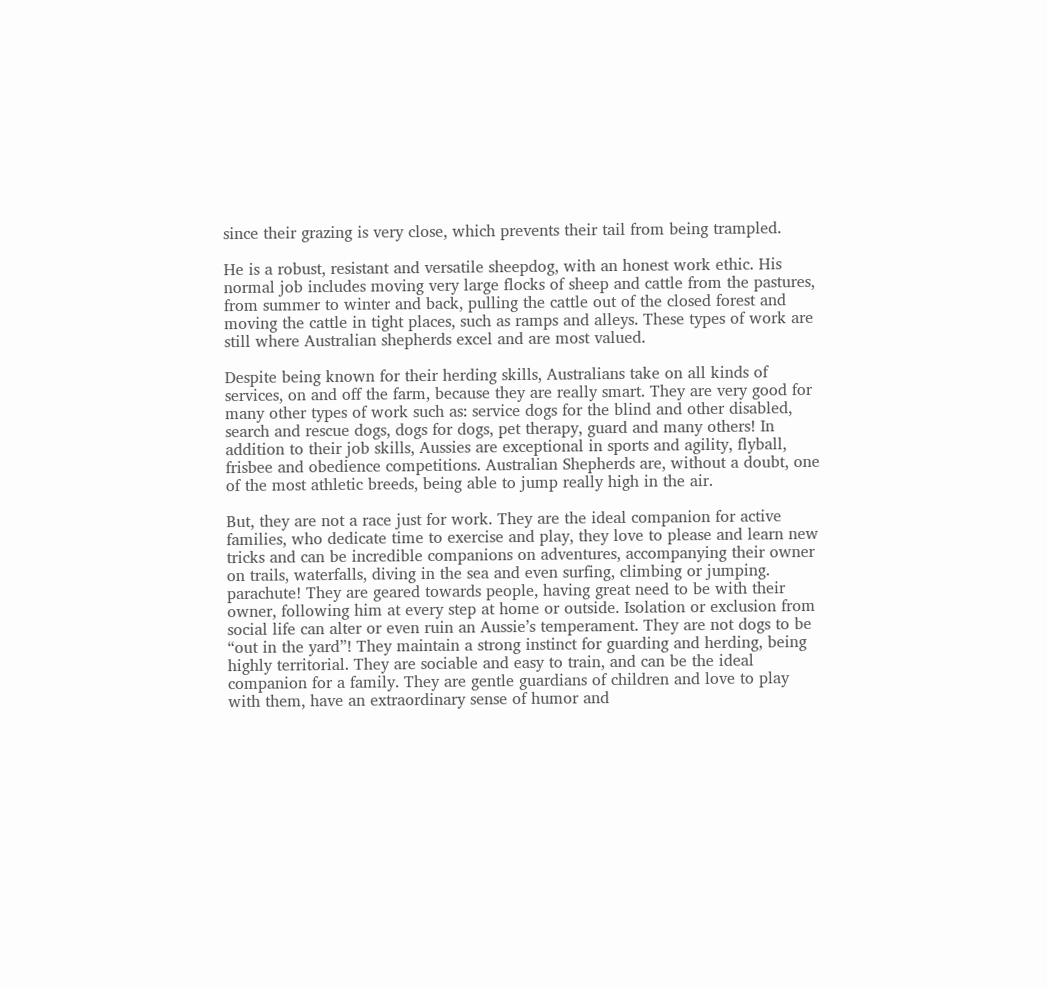since their grazing is very close, which prevents their tail from being trampled.

He is a robust, resistant and versatile sheepdog, with an honest work ethic. His normal job includes moving very large flocks of sheep and cattle from the pastures, from summer to winter and back, pulling the cattle out of the closed forest and moving the cattle in tight places, such as ramps and alleys. These types of work are still where Australian shepherds excel and are most valued.

Despite being known for their herding skills, Australians take on all kinds of services, on and off the farm, because they are really smart. They are very good for many other types of work such as: service dogs for the blind and other disabled, search and rescue dogs, dogs for dogs, pet therapy, guard and many others! In addition to their job skills, Aussies are exceptional in sports and agility, flyball, frisbee and obedience competitions. Australian Shepherds are, without a doubt, one of the most athletic breeds, being able to jump really high in the air.

But, they are not a race just for work. They are the ideal companion for active families, who dedicate time to exercise and play, they love to please and learn new tricks and can be incredible companions on adventures, accompanying their owner on trails, waterfalls, diving in the sea and even surfing, climbing or jumping. parachute! They are geared towards people, having great need to be with their owner, following him at every step at home or outside. Isolation or exclusion from social life can alter or even ruin an Aussie’s temperament. They are not dogs to be “out in the yard”! They maintain a strong instinct for guarding and herding, being highly territorial. They are sociable and easy to train, and can be the ideal companion for a family. They are gentle guardians of children and love to play with them, have an extraordinary sense of humor and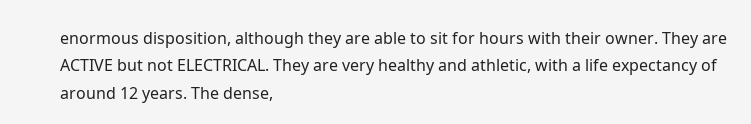enormous disposition, although they are able to sit for hours with their owner. They are ACTIVE but not ELECTRICAL. They are very healthy and athletic, with a life expectancy of around 12 years. The dense,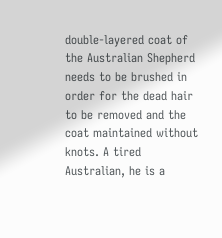double-layered coat of the Australian Shepherd needs to be brushed in order for the dead hair to be removed and the coat maintained without knots. A tired Australian, he is a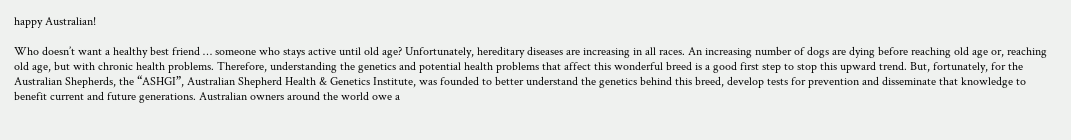happy Australian!

Who doesn’t want a healthy best friend … someone who stays active until old age? Unfortunately, hereditary diseases are increasing in all races. An increasing number of dogs are dying before reaching old age or, reaching old age, but with chronic health problems. Therefore, understanding the genetics and potential health problems that affect this wonderful breed is a good first step to stop this upward trend. But, fortunately, for the Australian Shepherds, the “ASHGI”, Australian Shepherd Health & Genetics Institute, was founded to better understand the genetics behind this breed, develop tests for prevention and disseminate that knowledge to benefit current and future generations. Australian owners around the world owe a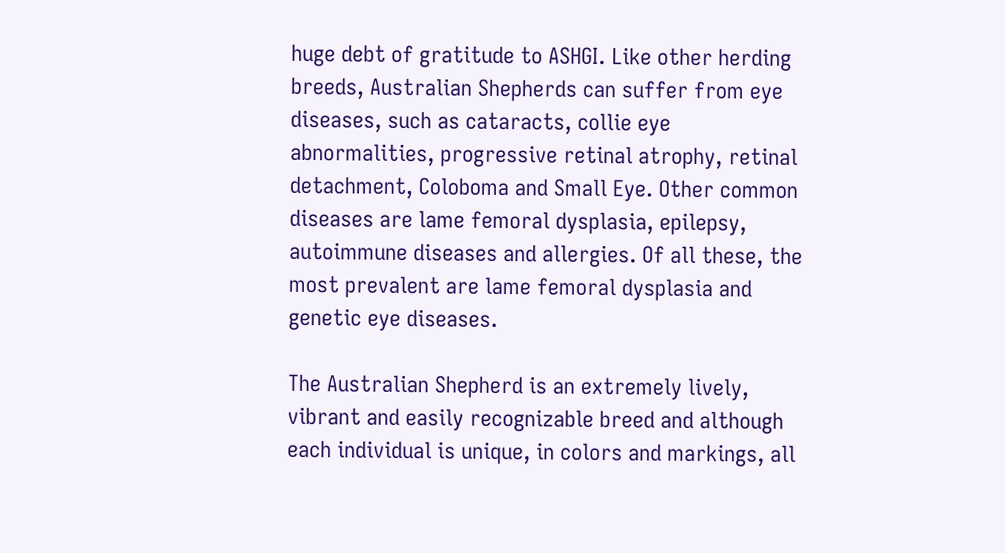huge debt of gratitude to ASHGI. Like other herding breeds, Australian Shepherds can suffer from eye diseases, such as cataracts, collie eye abnormalities, progressive retinal atrophy, retinal detachment, Coloboma and Small Eye. Other common diseases are lame femoral dysplasia, epilepsy, autoimmune diseases and allergies. Of all these, the most prevalent are lame femoral dysplasia and genetic eye diseases.

The Australian Shepherd is an extremely lively, vibrant and easily recognizable breed and although each individual is unique, in colors and markings, all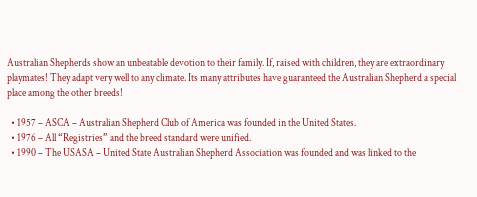Australian Shepherds show an unbeatable devotion to their family. If, raised with children, they are extraordinary playmates! They adapt very well to any climate. Its many attributes have guaranteed the Australian Shepherd a special place among the other breeds!

  • 1957 – ASCA – Australian Shepherd Club of America was founded in the United States.
  • 1976 – All “Registries” and the breed standard were unified.
  • 1990 – The USASA – United State Australian Shepherd Association was founded and was linked to the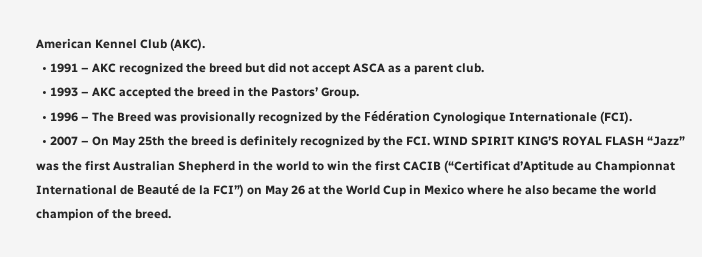American Kennel Club (AKC).
  • 1991 – AKC recognized the breed but did not accept ASCA as a parent club.
  • 1993 – AKC accepted the breed in the Pastors’ Group.
  • 1996 – The Breed was provisionally recognized by the Fédération Cynologique Internationale (FCI).
  • 2007 – On May 25th the breed is definitely recognized by the FCI. WIND SPIRIT KING’S ROYAL FLASH “Jazz” was the first Australian Shepherd in the world to win the first CACIB (“Certificat d’Aptitude au Championnat International de Beauté de la FCI”) on May 26 at the World Cup in Mexico where he also became the world champion of the breed.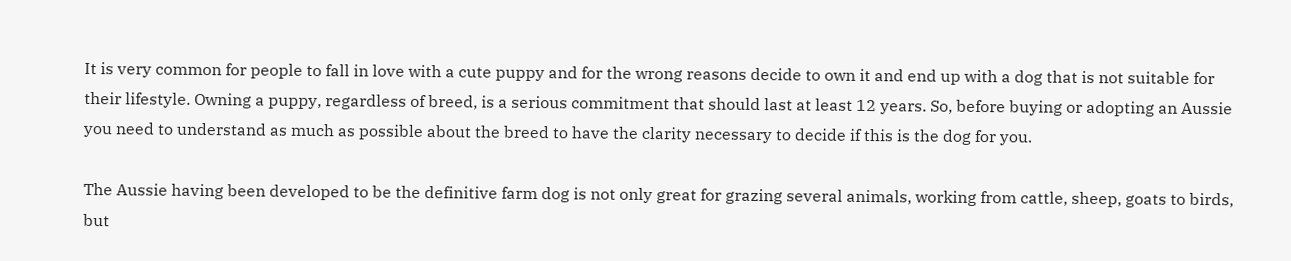It is very common for people to fall in love with a cute puppy and for the wrong reasons decide to own it and end up with a dog that is not suitable for their lifestyle. Owning a puppy, regardless of breed, is a serious commitment that should last at least 12 years. So, before buying or adopting an Aussie you need to understand as much as possible about the breed to have the clarity necessary to decide if this is the dog for you.

The Aussie having been developed to be the definitive farm dog is not only great for grazing several animals, working from cattle, sheep, goats to birds, but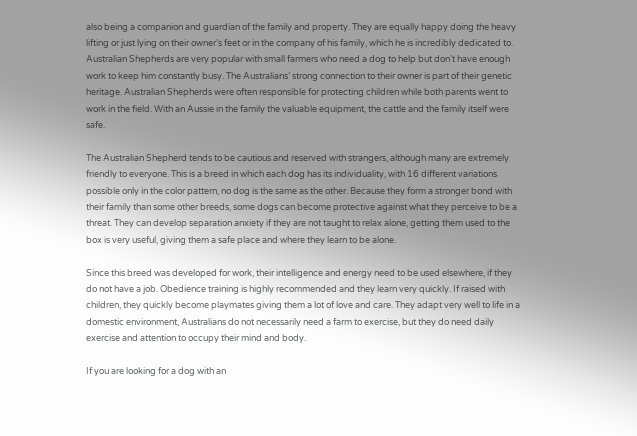also being a companion and guardian of the family and property. They are equally happy doing the heavy lifting or just lying on their owner’s feet or in the company of his family, which he is incredibly dedicated to. Australian Shepherds are very popular with small farmers who need a dog to help but don’t have enough work to keep him constantly busy. The Australians’ strong connection to their owner is part of their genetic heritage. Australian Shepherds were often responsible for protecting children while both parents went to work in the field. With an Aussie in the family the valuable equipment, the cattle and the family itself were safe.

The Australian Shepherd tends to be cautious and reserved with strangers, although many are extremely friendly to everyone. This is a breed in which each dog has its individuality, with 16 different variations possible only in the color pattern, no dog is the same as the other. Because they form a stronger bond with their family than some other breeds, some dogs can become protective against what they perceive to be a threat. They can develop separation anxiety if they are not taught to relax alone, getting them used to the box is very useful, giving them a safe place and where they learn to be alone.

Since this breed was developed for work, their intelligence and energy need to be used elsewhere, if they do not have a job. Obedience training is highly recommended and they learn very quickly. If raised with children, they quickly become playmates giving them a lot of love and care. They adapt very well to life in a domestic environment, Australians do not necessarily need a farm to exercise, but they do need daily exercise and attention to occupy their mind and body.

If you are looking for a dog with an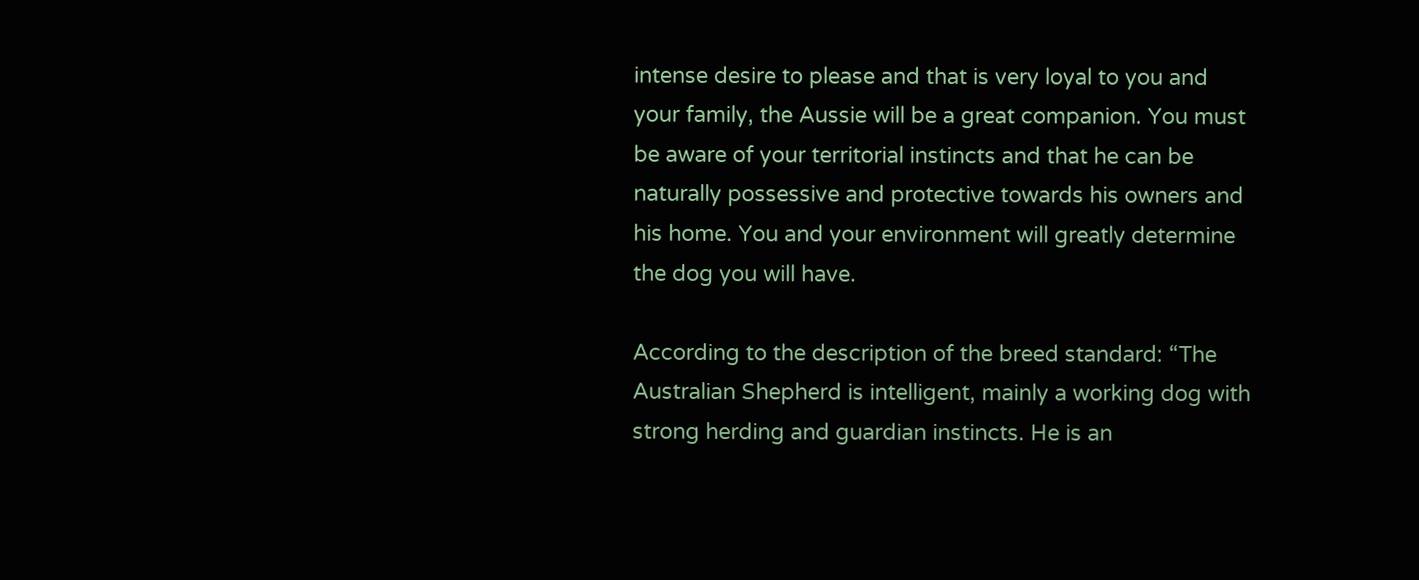intense desire to please and that is very loyal to you and your family, the Aussie will be a great companion. You must be aware of your territorial instincts and that he can be naturally possessive and protective towards his owners and his home. You and your environment will greatly determine the dog you will have.

According to the description of the breed standard: “The Australian Shepherd is intelligent, mainly a working dog with strong herding and guardian instincts. He is an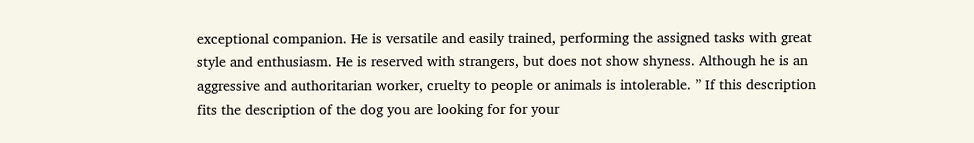exceptional companion. He is versatile and easily trained, performing the assigned tasks with great style and enthusiasm. He is reserved with strangers, but does not show shyness. Although he is an aggressive and authoritarian worker, cruelty to people or animals is intolerable. ” If this description fits the description of the dog you are looking for for your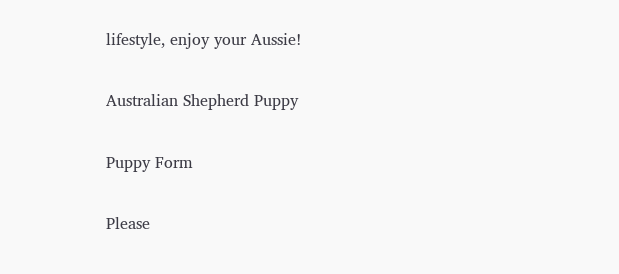lifestyle, enjoy your Aussie!

Australian Shepherd Puppy

Puppy Form

Please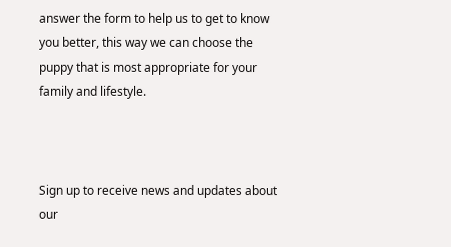answer the form to help us to get to know you better, this way we can choose the puppy that is most appropriate for your family and lifestyle.



Sign up to receive news and updates about our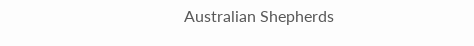Australian Shepherds